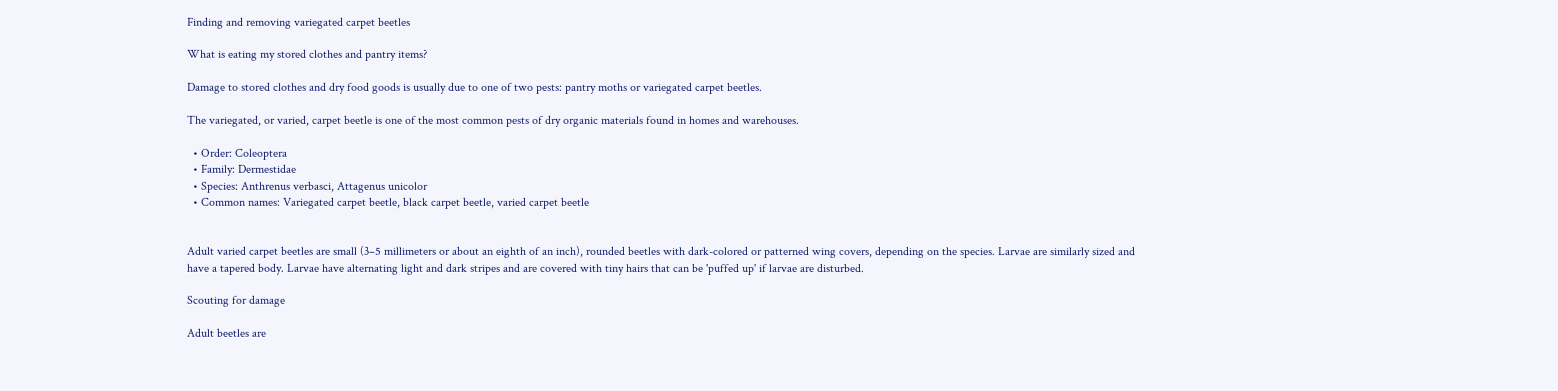Finding and removing variegated carpet beetles

What is eating my stored clothes and pantry items?

Damage to stored clothes and dry food goods is usually due to one of two pests: pantry moths or variegated carpet beetles.

The variegated, or varied, carpet beetle is one of the most common pests of dry organic materials found in homes and warehouses.

  • Order: Coleoptera
  • Family: Dermestidae
  • Species: Anthrenus verbasci, Attagenus unicolor
  • Common names: Variegated carpet beetle, black carpet beetle, varied carpet beetle


Adult varied carpet beetles are small (3–5 millimeters or about an eighth of an inch), rounded beetles with dark-colored or patterned wing covers, depending on the species. Larvae are similarly sized and have a tapered body. Larvae have alternating light and dark stripes and are covered with tiny hairs that can be 'puffed up' if larvae are disturbed.

Scouting for damage

Adult beetles are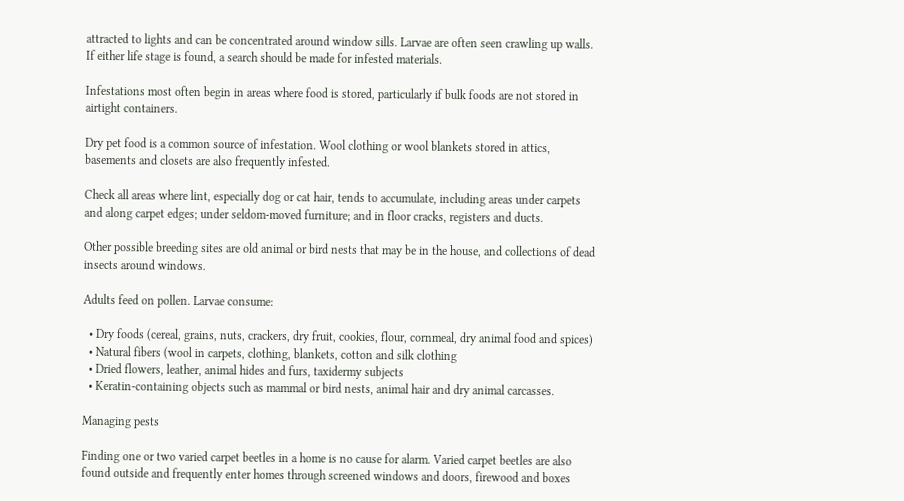attracted to lights and can be concentrated around window sills. Larvae are often seen crawling up walls. If either life stage is found, a search should be made for infested materials.

Infestations most often begin in areas where food is stored, particularly if bulk foods are not stored in airtight containers.

Dry pet food is a common source of infestation. Wool clothing or wool blankets stored in attics, basements and closets are also frequently infested.

Check all areas where lint, especially dog or cat hair, tends to accumulate, including areas under carpets and along carpet edges; under seldom-moved furniture; and in floor cracks, registers and ducts.

Other possible breeding sites are old animal or bird nests that may be in the house, and collections of dead insects around windows.

Adults feed on pollen. Larvae consume:

  • Dry foods (cereal, grains, nuts, crackers, dry fruit, cookies, flour, cornmeal, dry animal food and spices)
  • Natural fibers (wool in carpets, clothing, blankets, cotton and silk clothing
  • Dried flowers, leather, animal hides and furs, taxidermy subjects
  • Keratin-containing objects such as mammal or bird nests, animal hair and dry animal carcasses.

Managing pests

Finding one or two varied carpet beetles in a home is no cause for alarm. Varied carpet beetles are also found outside and frequently enter homes through screened windows and doors, firewood and boxes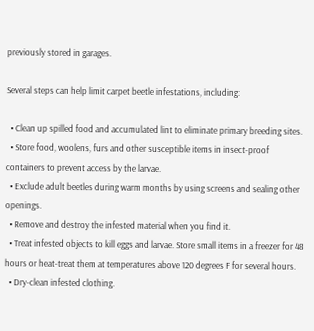previously stored in garages.

Several steps can help limit carpet beetle infestations, including:

  • Clean up spilled food and accumulated lint to eliminate primary breeding sites.
  • Store food, woolens, furs and other susceptible items in insect-proof containers to prevent access by the larvae.
  • Exclude adult beetles during warm months by using screens and sealing other openings.
  • Remove and destroy the infested material when you find it.
  • Treat infested objects to kill eggs and larvae. Store small items in a freezer for 48 hours or heat-treat them at temperatures above 120 degrees F for several hours.
  • Dry-clean infested clothing.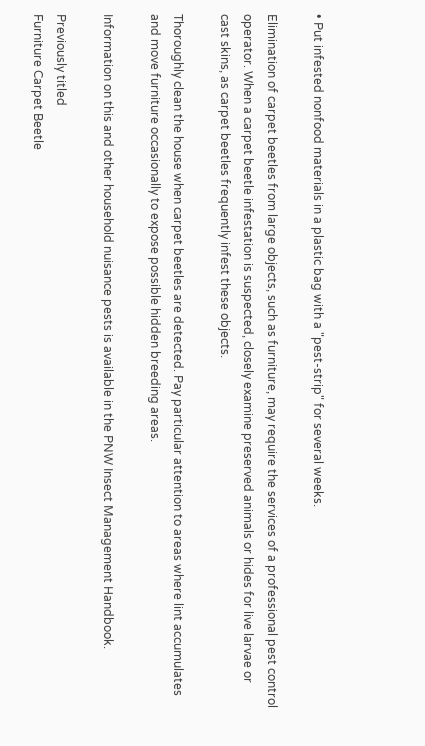• Put infested nonfood materials in a plastic bag with a "pest-strip" for several weeks.

Elimination of carpet beetles from large objects, such as furniture, may require the services of a professional pest control operator. When a carpet beetle infestation is suspected, closely examine preserved animals or hides for live larvae or cast skins, as carpet beetles frequently infest these objects.

Thoroughly clean the house when carpet beetles are detected. Pay particular attention to areas where lint accumulates and move furniture occasionally to expose possible hidden breeding areas.

Information on this and other household nuisance pests is available in the PNW Insect Management Handbook.

Previously titled
Furniture Carpet Beetle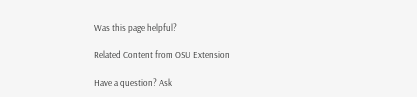Was this page helpful?

Related Content from OSU Extension

Have a question? Ask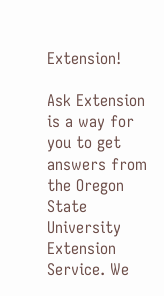Extension!

Ask Extension is a way for you to get answers from the Oregon State University Extension Service. We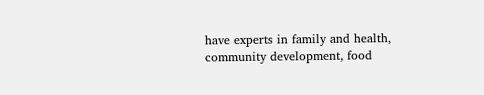have experts in family and health, community development, food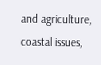and agriculture, coastal issues,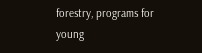forestry, programs for young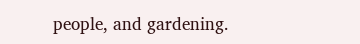people, and gardening.